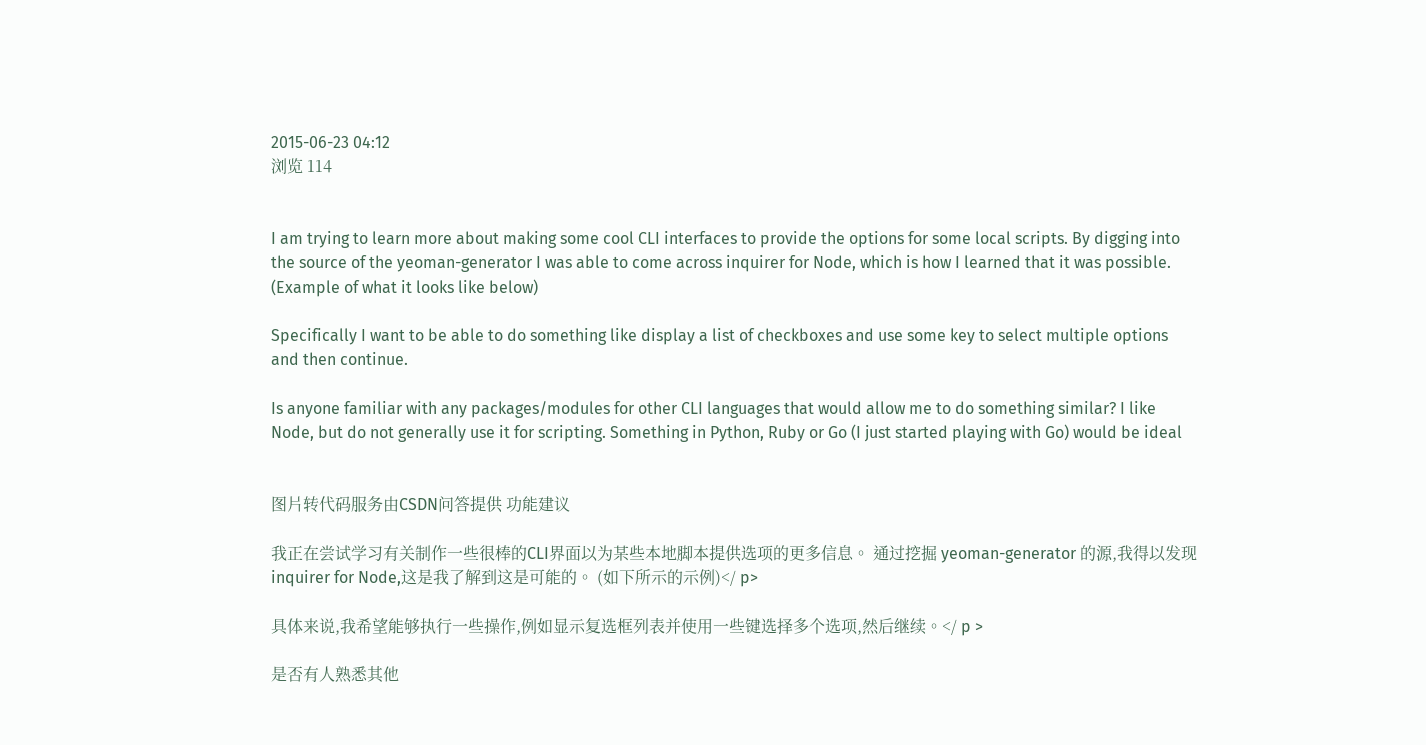2015-06-23 04:12
浏览 114


I am trying to learn more about making some cool CLI interfaces to provide the options for some local scripts. By digging into the source of the yeoman-generator I was able to come across inquirer for Node, which is how I learned that it was possible. (Example of what it looks like below)

Specifically I want to be able to do something like display a list of checkboxes and use some key to select multiple options and then continue.

Is anyone familiar with any packages/modules for other CLI languages that would allow me to do something similar? I like Node, but do not generally use it for scripting. Something in Python, Ruby or Go (I just started playing with Go) would be ideal


图片转代码服务由CSDN问答提供 功能建议

我正在尝试学习有关制作一些很棒的CLI界面以为某些本地脚本提供选项的更多信息。 通过挖掘 yeoman-generator 的源,我得以发现 inquirer for Node,这是我了解到这是可能的。 (如下所示的示例)</ p>

具体来说,我希望能够执行一些操作,例如显示复选框列表并使用一些键选择多个选项,然后继续。</ p >

是否有人熟悉其他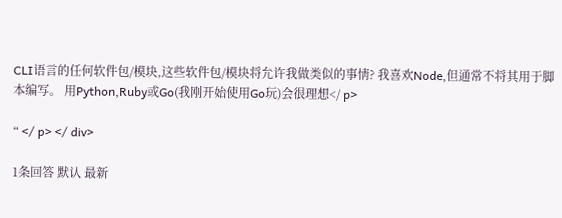CLI语言的任何软件包/模块,这些软件包/模块将允许我做类似的事情? 我喜欢Node,但通常不将其用于脚本编写。 用Python,Ruby或Go(我刚开始使用Go玩)会很理想</ p>

“ </ p> </ div>

1条回答 默认 最新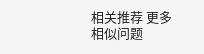相关推荐 更多相似问题